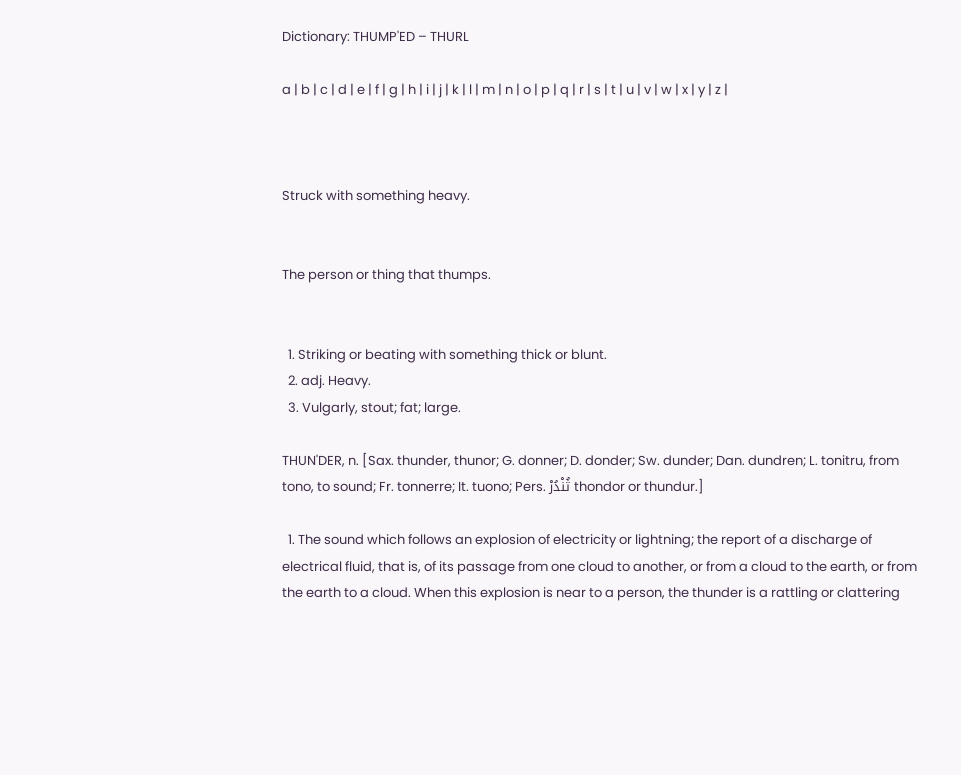Dictionary: THUMP'ED – THURL

a | b | c | d | e | f | g | h | i | j | k | l | m | n | o | p | q | r | s | t | u | v | w | x | y | z |



Struck with something heavy.


The person or thing that thumps.


  1. Striking or beating with something thick or blunt.
  2. adj. Heavy.
  3. Vulgarly, stout; fat; large.

THUN'DER, n. [Sax. thunder, thunor; G. donner; D. donder; Sw. dunder; Dan. dundren; L. tonitru, from tono, to sound; Fr. tonnerre; It. tuono; Pers. ثُنْدُرْ thondor or thundur.]

  1. The sound which follows an explosion of electricity or lightning; the report of a discharge of electrical fluid, that is, of its passage from one cloud to another, or from a cloud to the earth, or from the earth to a cloud. When this explosion is near to a person, the thunder is a rattling or clattering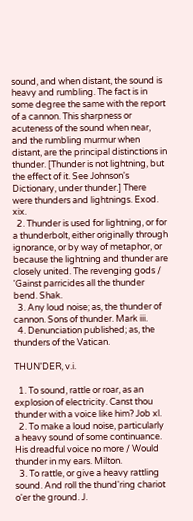sound, and when distant, the sound is heavy and rumbling. The fact is in some degree the same with the report of a cannon. This sharpness or acuteness of the sound when near, and the rumbling murmur when distant, are the principal distinctions in thunder. [Thunder is not lightning, but the effect of it. See Johnson's Dictionary, under thunder.] There were thunders and lightnings. Exod. xix.
  2. Thunder is used for lightning, or for a thunderbolt, either originally through ignorance, or by way of metaphor, or because the lightning and thunder are closely united. The revenging gods / 'Gainst parricides all the thunder bend. Shak.
  3. Any loud noise; as, the thunder of cannon. Sons of thunder. Mark iii.
  4. Denunciation published; as, the thunders of the Vatican.

THUN'DER, v.i.

  1. To sound, rattle or roar, as an explosion of electricity. Canst thou thunder with a voice like him? Job xl.
  2. To make a loud noise, particularly a heavy sound of some continuance. His dreadful voice no more / Would thunder in my ears. Milton.
  3. To rattle, or give a heavy rattling sound. And roll the thund'ring chariot o'er the ground. J.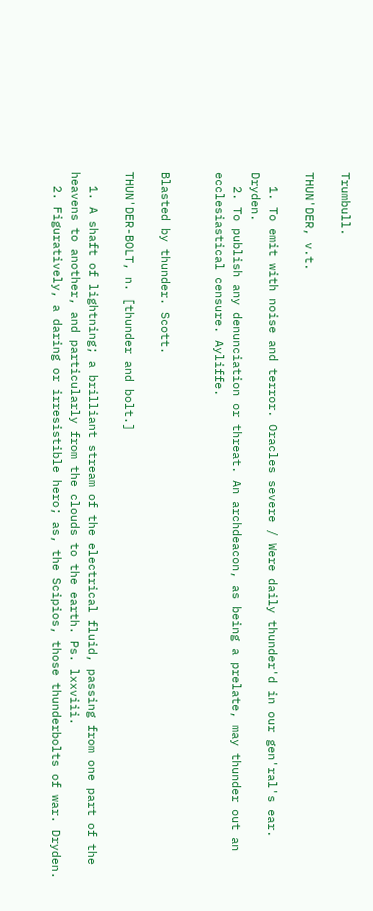Trumbull.

THUN'DER, v.t.

  1. To emit with noise and terror. Oracles severe / Were daily thunder'd in our gen'ral's ear. Dryden.
  2. To publish any denunciation or threat. An archdeacon, as being a prelate, may thunder out an ecclesiastical censure. Ayliffe.


Blasted by thunder. Scott.

THUN'DER-BOLT, n. [thunder and bolt.]

  1. A shaft of lightning; a brilliant stream of the electrical fluid, passing from one part of the heavens to another, and particularly from the clouds to the earth. Ps. lxxviii.
  2. Figuratively, a daring or irresistible hero; as, the Scipios, those thunderbolts of war. Dryden.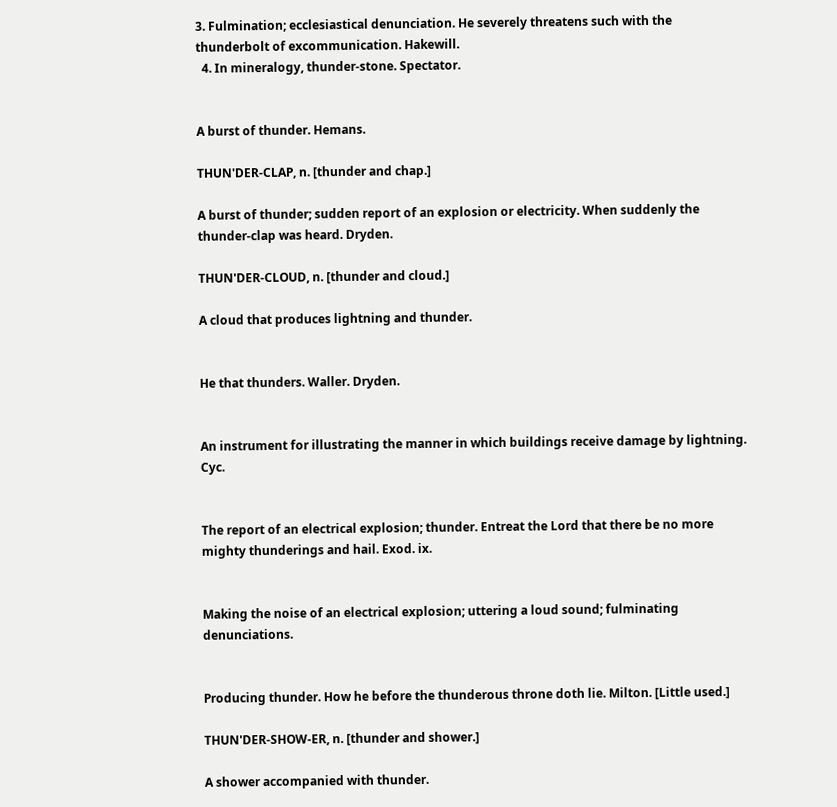3. Fulmination; ecclesiastical denunciation. He severely threatens such with the thunderbolt of excommunication. Hakewill.
  4. In mineralogy, thunder-stone. Spectator.


A burst of thunder. Hemans.

THUN'DER-CLAP, n. [thunder and chap.]

A burst of thunder; sudden report of an explosion or electricity. When suddenly the thunder-clap was heard. Dryden.

THUN'DER-CLOUD, n. [thunder and cloud.]

A cloud that produces lightning and thunder.


He that thunders. Waller. Dryden.


An instrument for illustrating the manner in which buildings receive damage by lightning. Cyc.


The report of an electrical explosion; thunder. Entreat the Lord that there be no more mighty thunderings and hail. Exod. ix.


Making the noise of an electrical explosion; uttering a loud sound; fulminating denunciations.


Producing thunder. How he before the thunderous throne doth lie. Milton. [Little used.]

THUN'DER-SHOW-ER, n. [thunder and shower.]

A shower accompanied with thunder.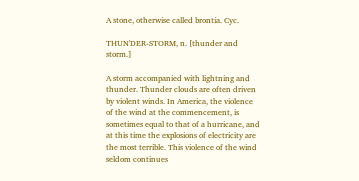A stone, otherwise called brontia. Cyc.

THUN'DER-STORM, n. [thunder and storm.]

A storm accompanied with lightning and thunder. Thunder clouds are often driven by violent winds. In America, the violence of the wind at the commencement, is sometimes equal to that of a hurricane, and at this time the explosions of electricity are the most terrible. This violence of the wind seldom continues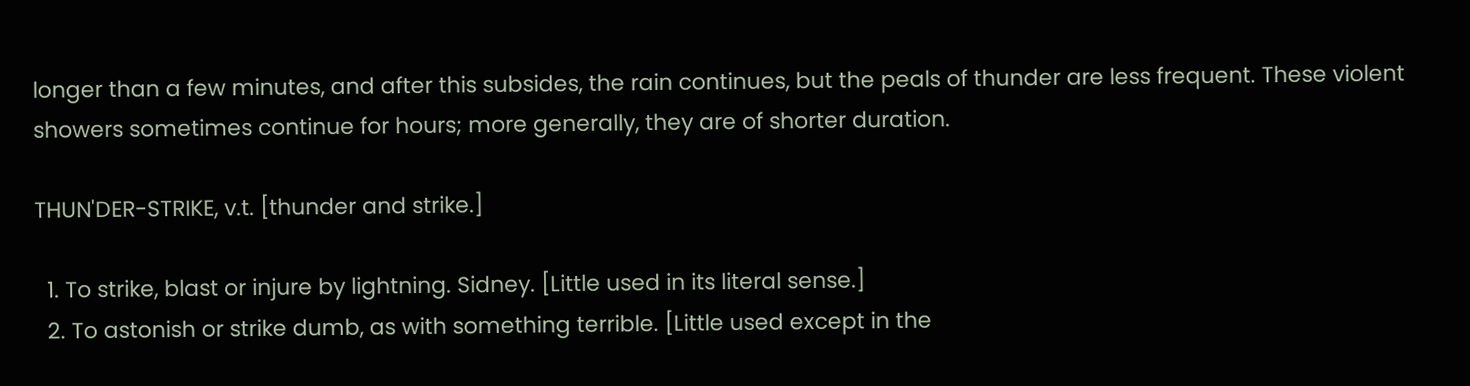longer than a few minutes, and after this subsides, the rain continues, but the peals of thunder are less frequent. These violent showers sometimes continue for hours; more generally, they are of shorter duration.

THUN'DER-STRIKE, v.t. [thunder and strike.]

  1. To strike, blast or injure by lightning. Sidney. [Little used in its literal sense.]
  2. To astonish or strike dumb, as with something terrible. [Little used except in the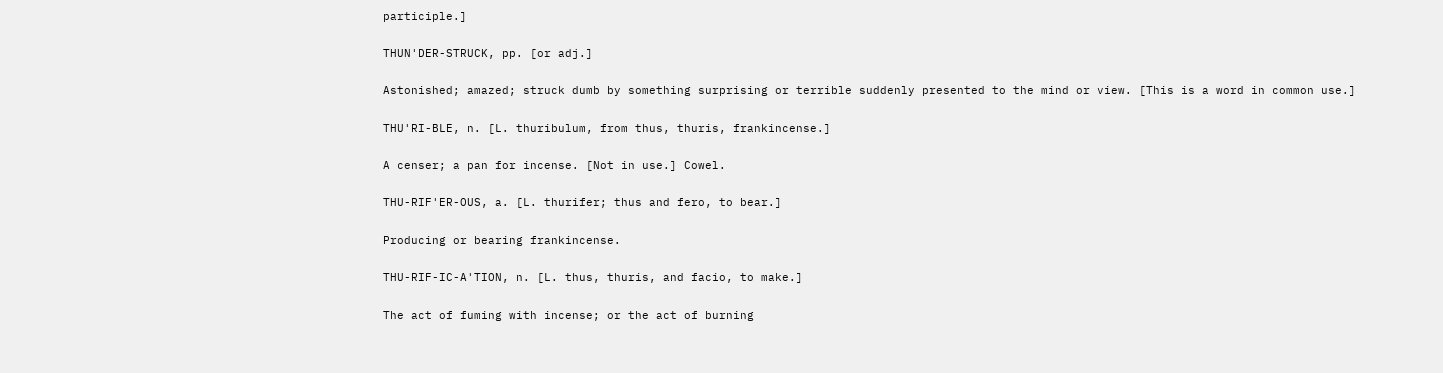participle.]

THUN'DER-STRUCK, pp. [or adj.]

Astonished; amazed; struck dumb by something surprising or terrible suddenly presented to the mind or view. [This is a word in common use.]

THU'RI-BLE, n. [L. thuribulum, from thus, thuris, frankincense.]

A censer; a pan for incense. [Not in use.] Cowel.

THU-RIF'ER-OUS, a. [L. thurifer; thus and fero, to bear.]

Producing or bearing frankincense.

THU-RIF-IC-A'TION, n. [L. thus, thuris, and facio, to make.]

The act of fuming with incense; or the act of burning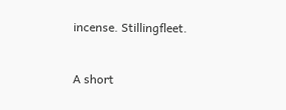incense. Stillingfleet.


A short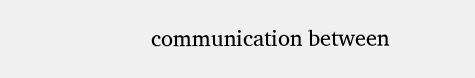communication between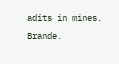adits in mines. Brande.